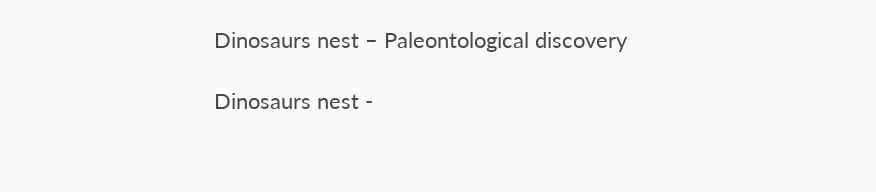Dinosaurs nest – Paleontological discovery

Dinosaurs nest -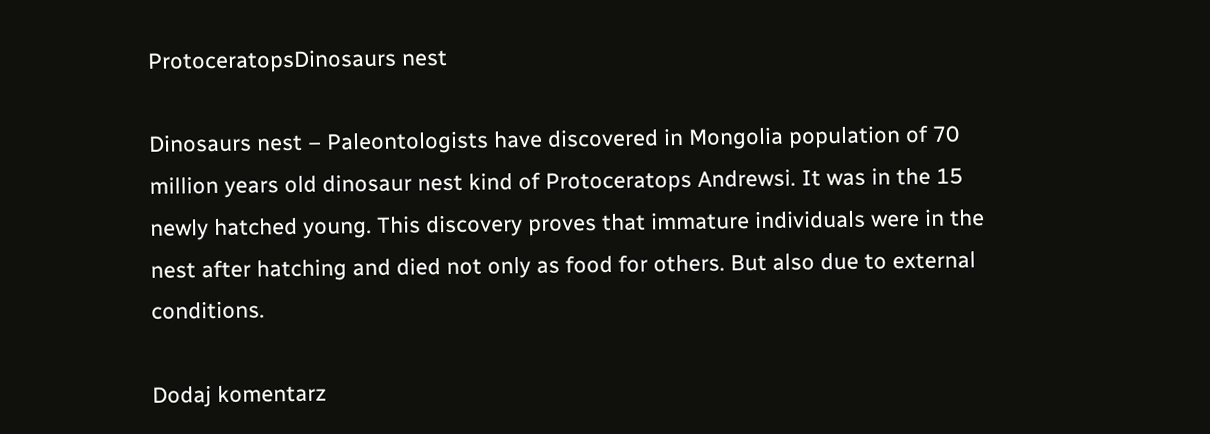ProtoceratopsDinosaurs nest

Dinosaurs nest – Paleontologists have discovered in Mongolia population of 70 million years old dinosaur nest kind of Protoceratops Andrewsi. It was in the 15 newly hatched young. This discovery proves that immature individuals were in the nest after hatching and died not only as food for others. But also due to external conditions.

Dodaj komentarz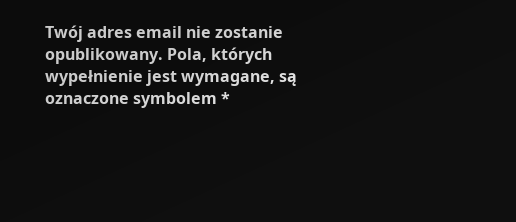Twój adres email nie zostanie opublikowany. Pola, których wypełnienie jest wymagane, są oznaczone symbolem *